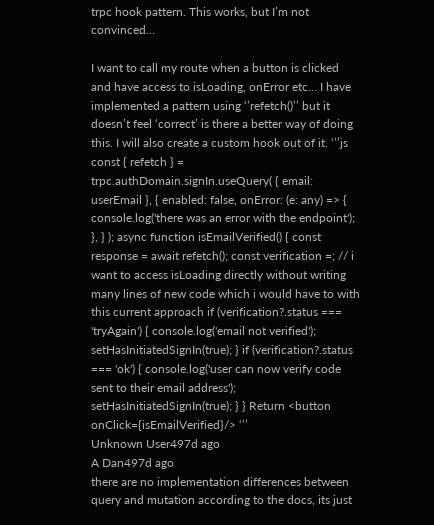trpc hook pattern. This works, but I’m not convinced…

I want to call my route when a button is clicked and have access to isLoading, onError etc… I have implemented a pattern using ‘’refetch()’’ but it doesn’t feel ‘correct’ is there a better way of doing this. I will also create a custom hook out of it. ‘’’js const { refetch } = trpc.authDomain.signIn.useQuery( { email: userEmail }, { enabled: false, onError: (e: any) => { console.log('there was an error with the endpoint'); }, } ); async function isEmailVerified() { const response = await refetch(); const verification =; // i want to access isLoading directly without writing many lines of new code which i would have to with this current approach if (verification?.status === 'tryAgain') { console.log('email not verified'); setHasInitiatedSignIn(true); } if (verification?.status === 'ok') { console.log('user can now verify code sent to their email address'); setHasInitiatedSignIn(true); } } Return <button onClick={isEmailVerified}/> ‘’’
Unknown User497d ago
A Dan497d ago
there are no implementation differences between query and mutation according to the docs, its just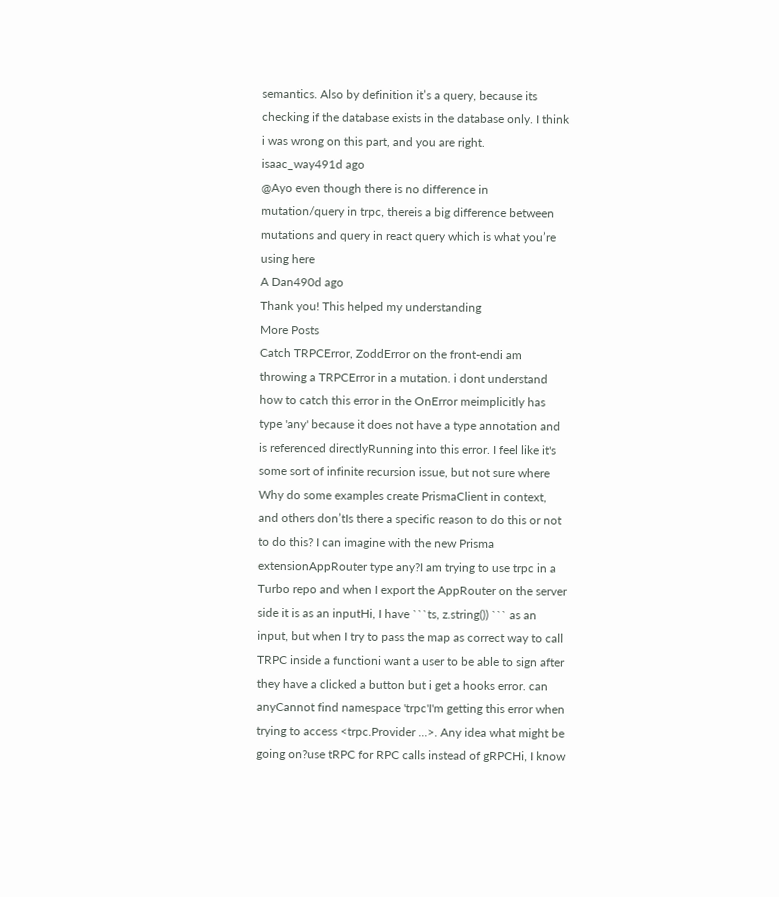semantics. Also by definition it’s a query, because its checking if the database exists in the database only. I think i was wrong on this part, and you are right.
isaac_way491d ago
@Ayo even though there is no difference in mutation/query in trpc, thereis a big difference between mutations and query in react query which is what you’re using here
A Dan490d ago
Thank you! This helped my understanding
More Posts
Catch TRPCError, ZoddError on the front-endi am throwing a TRPCError in a mutation. i dont understand how to catch this error in the OnError meimplicitly has type 'any' because it does not have a type annotation and is referenced directlyRunning into this error. I feel like it's some sort of infinite recursion issue, but not sure where Why do some examples create PrismaClient in context, and others don’tIs there a specific reason to do this or not to do this? I can imagine with the new Prisma extensionAppRouter type any?I am trying to use trpc in a Turbo repo and when I export the AppRouter on the server side it is as an inputHi, I have ```ts, z.string()) ``` as an input, but when I try to pass the map as correct way to call TRPC inside a functioni want a user to be able to sign after they have a clicked a button but i get a hooks error. can anyCannot find namespace 'trpc'I'm getting this error when trying to access <trpc.Provider ...>. Any idea what might be going on?use tRPC for RPC calls instead of gRPCHi, I know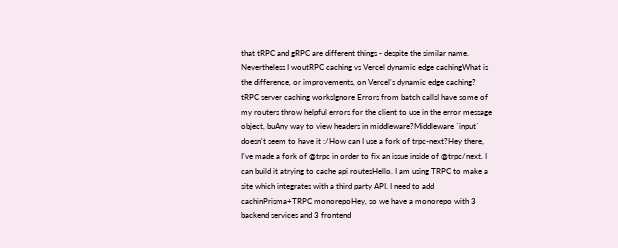that tRPC and gRPC are different things - despite the similar name. Nevertheless I woutRPC caching vs Vercel dynamic edge cachingWhat is the difference, or improvements, on Vercel's dynamic edge caching? tRPC server caching worksIgnore Errors from batch callsI have some of my routers throw helpful errors for the client to use in the error message object, buAny way to view headers in middleware?Middleware `input` doesn't seem to have it :/How can I use a fork of trpc-next?Hey there, I've made a fork of @trpc in order to fix an issue inside of @trpc/next. I can build it atrying to cache api routesHello. I am using TRPC to make a site which integrates with a third party API. I need to add cachinPrisma+TRPC monorepoHey, so we have a monorepo with 3 backend services and 3 frontend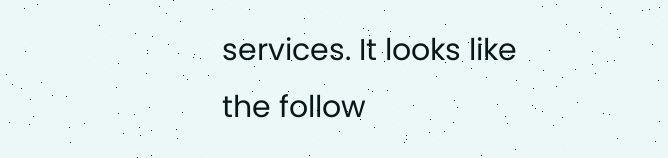services. It looks like the follow